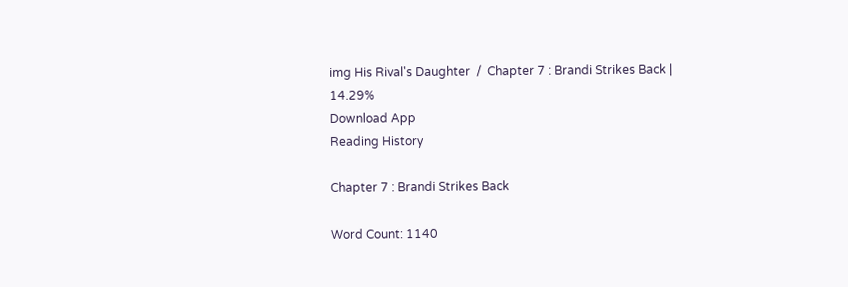img His Rival's Daughter  /  Chapter 7 : Brandi Strikes Back | 14.29%
Download App
Reading History

Chapter 7 : Brandi Strikes Back

Word Count: 1140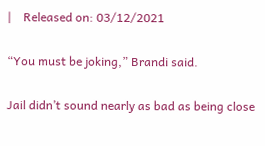|    Released on: 03/12/2021

“You must be joking,” Brandi said.

Jail didn’t sound nearly as bad as being close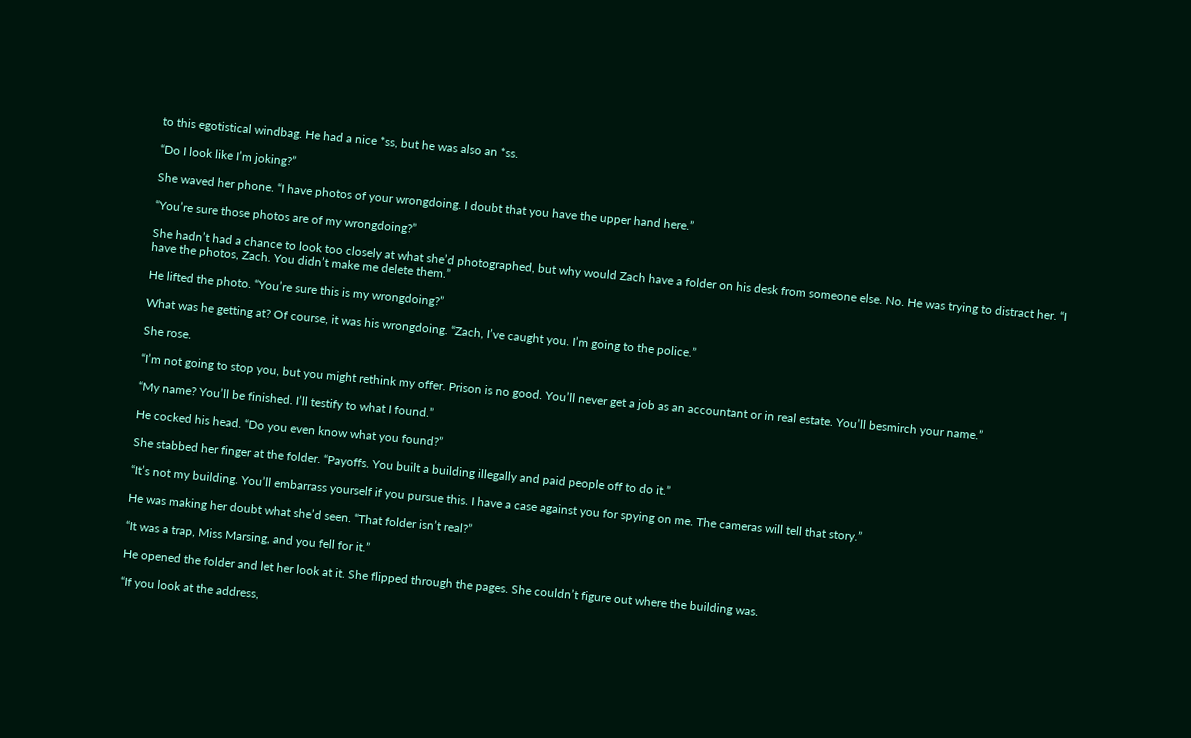to this egotistical windbag. He had a nice *ss, but he was also an *ss.

“Do I look like I’m joking?”

She waved her phone. “I have photos of your wrongdoing. I doubt that you have the upper hand here.”

“You’re sure those photos are of my wrongdoing?”

She hadn’t had a chance to look too closely at what she’d photographed, but why would Zach have a folder on his desk from someone else. No. He was trying to distract her. “I have the photos, Zach. You didn’t make me delete them.”

He lifted the photo. “You’re sure this is my wrongdoing?”

What was he getting at? Of course, it was his wrongdoing. “Zach, I’ve caught you. I’m going to the police.”

She rose.

“I’m not going to stop you, but you might rethink my offer. Prison is no good. You’ll never get a job as an accountant or in real estate. You’ll besmirch your name.”

“My name? You’ll be finished. I’ll testify to what I found.”

He cocked his head. “Do you even know what you found?”

She stabbed her finger at the folder. “Payoffs. You built a building illegally and paid people off to do it.”

“It’s not my building. You’ll embarrass yourself if you pursue this. I have a case against you for spying on me. The cameras will tell that story.”

He was making her doubt what she’d seen. “That folder isn’t real?”

“It was a trap, Miss Marsing, and you fell for it.”

He opened the folder and let her look at it. She flipped through the pages. She couldn’t figure out where the building was.

“If you look at the address,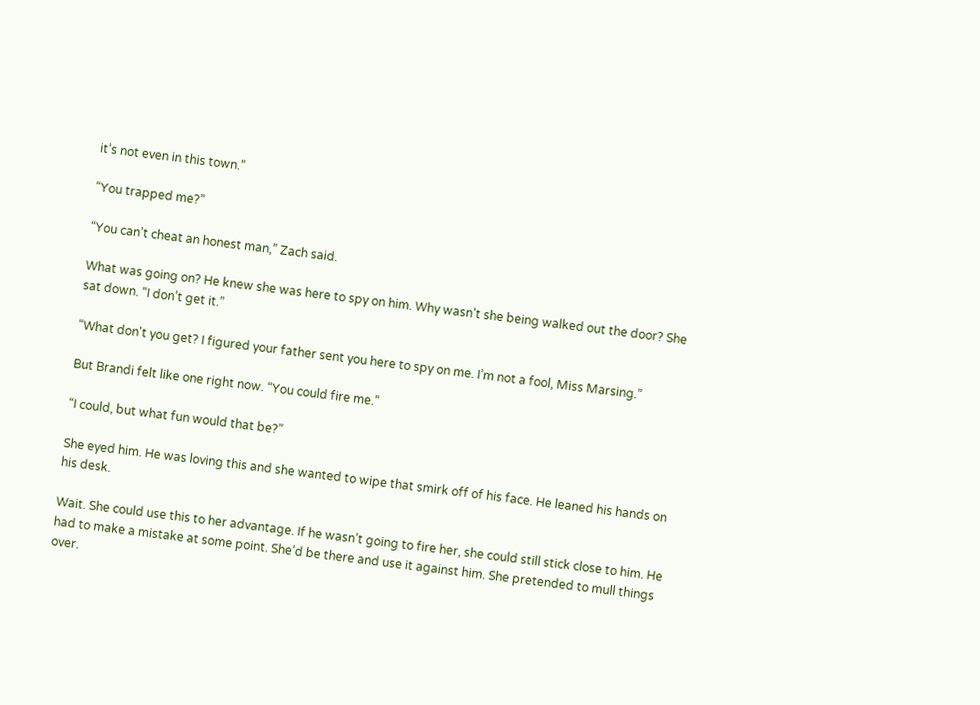it’s not even in this town.”

“You trapped me?”

“You can’t cheat an honest man,” Zach said.

What was going on? He knew she was here to spy on him. Why wasn’t she being walked out the door? She sat down. “I don’t get it.”

“What don't you get? I figured your father sent you here to spy on me. I’m not a fool, Miss Marsing.”

But Brandi felt like one right now. “You could fire me.”

“I could, but what fun would that be?”

She eyed him. He was loving this and she wanted to wipe that smirk off of his face. He leaned his hands on his desk.

Wait. She could use this to her advantage. If he wasn’t going to fire her, she could still stick close to him. He had to make a mistake at some point. She’d be there and use it against him. She pretended to mull things over.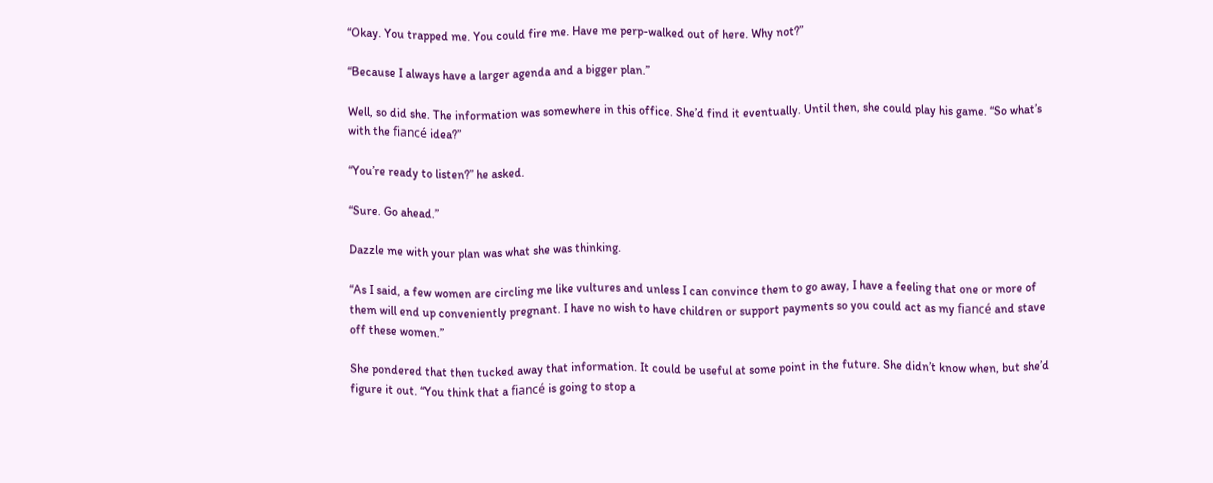“Okay. You trapped me. You could fire me. Have me perp-walked out of here. Why not?”

“Because I always have a larger agenda and a bigger plan.”

Well, so did she. The information was somewhere in this office. She’d find it eventually. Until then, she could play his game. “So what’s with the fiancé idea?”

“You’re ready to listen?” he asked.

“Sure. Go ahead.”

Dazzle me with your plan was what she was thinking.

“As I said, a few women are circling me like vultures and unless I can convince them to go away, I have a feeling that one or more of them will end up conveniently pregnant. I have no wish to have children or support payments so you could act as my fiancé and stave off these women.”

She pondered that then tucked away that information. It could be useful at some point in the future. She didn’t know when, but she’d figure it out. “You think that a fiancé is going to stop a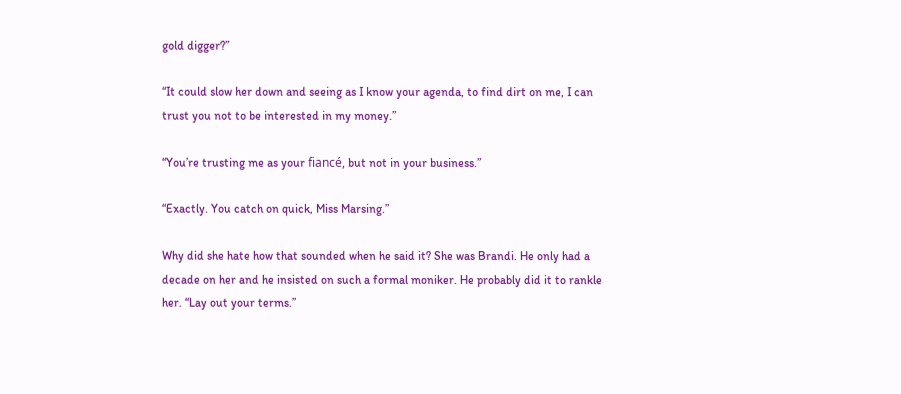gold digger?”

“It could slow her down and seeing as I know your agenda, to find dirt on me, I can trust you not to be interested in my money.”

“You’re trusting me as your fiancé, but not in your business.”

“Exactly. You catch on quick, Miss Marsing.”

Why did she hate how that sounded when he said it? She was Brandi. He only had a decade on her and he insisted on such a formal moniker. He probably did it to rankle her. “Lay out your terms.”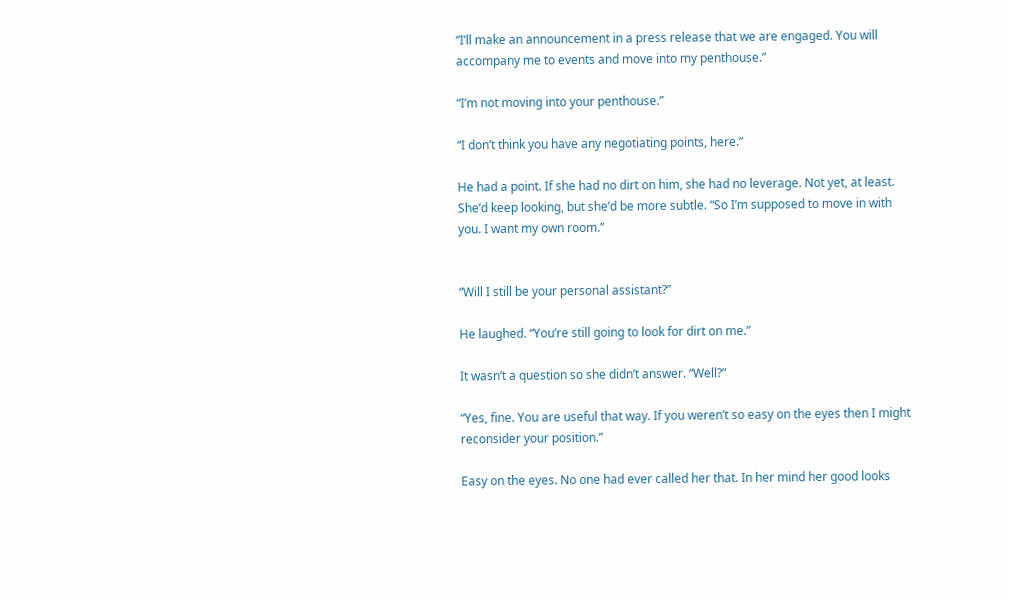“I’ll make an announcement in a press release that we are engaged. You will accompany me to events and move into my penthouse.”

“I’m not moving into your penthouse.”

“I don’t think you have any negotiating points, here.”

He had a point. If she had no dirt on him, she had no leverage. Not yet, at least. She’d keep looking, but she’d be more subtle. “So I’m supposed to move in with you. I want my own room.”


“Will I still be your personal assistant?”

He laughed. “You’re still going to look for dirt on me.”

It wasn’t a question so she didn’t answer. “Well?”

“Yes, fine. You are useful that way. If you weren’t so easy on the eyes then I might reconsider your position.”

Easy on the eyes. No one had ever called her that. In her mind her good looks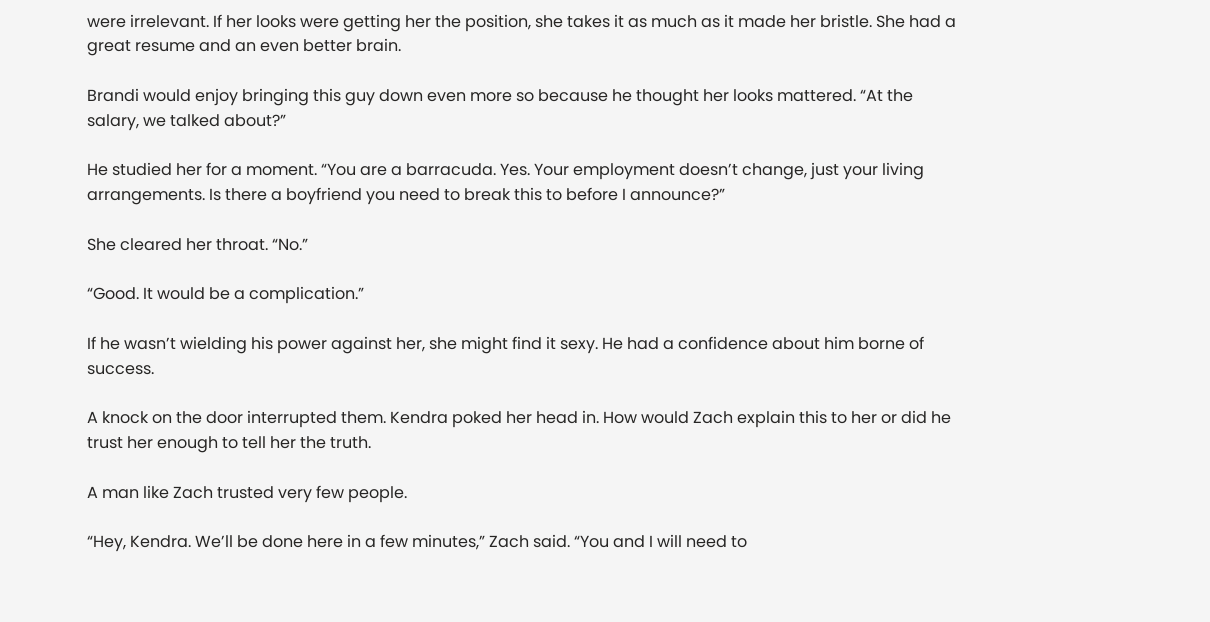were irrelevant. If her looks were getting her the position, she takes it as much as it made her bristle. She had a great resume and an even better brain.

Brandi would enjoy bringing this guy down even more so because he thought her looks mattered. “At the salary, we talked about?”

He studied her for a moment. “You are a barracuda. Yes. Your employment doesn’t change, just your living arrangements. Is there a boyfriend you need to break this to before I announce?”

She cleared her throat. “No.”

“Good. It would be a complication.”

If he wasn’t wielding his power against her, she might find it sexy. He had a confidence about him borne of success.

A knock on the door interrupted them. Kendra poked her head in. How would Zach explain this to her or did he trust her enough to tell her the truth.

A man like Zach trusted very few people.

“Hey, Kendra. We’ll be done here in a few minutes,” Zach said. “You and I will need to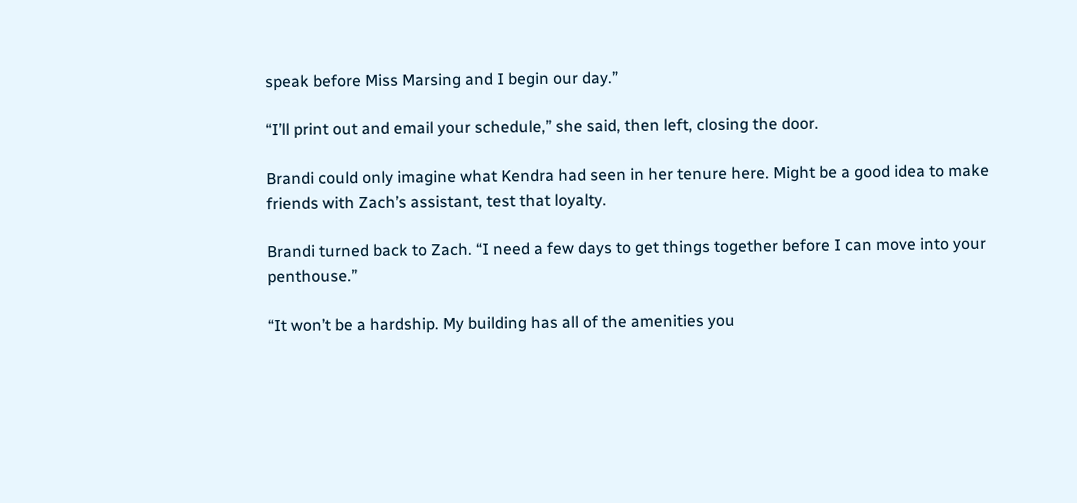speak before Miss Marsing and I begin our day.”

“I’ll print out and email your schedule,” she said, then left, closing the door.

Brandi could only imagine what Kendra had seen in her tenure here. Might be a good idea to make friends with Zach’s assistant, test that loyalty.

Brandi turned back to Zach. “I need a few days to get things together before I can move into your penthouse.”

“It won’t be a hardship. My building has all of the amenities you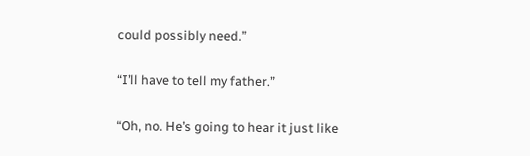could possibly need.”

“I’ll have to tell my father.”

“Oh, no. He’s going to hear it just like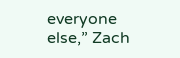everyone else,” Zach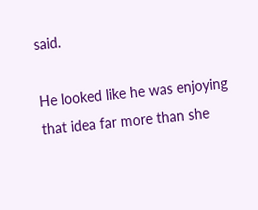said.

He looked like he was enjoying that idea far more than she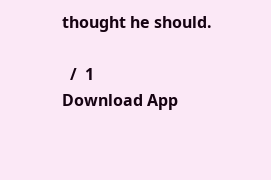thought he should.

  /  1
Download App